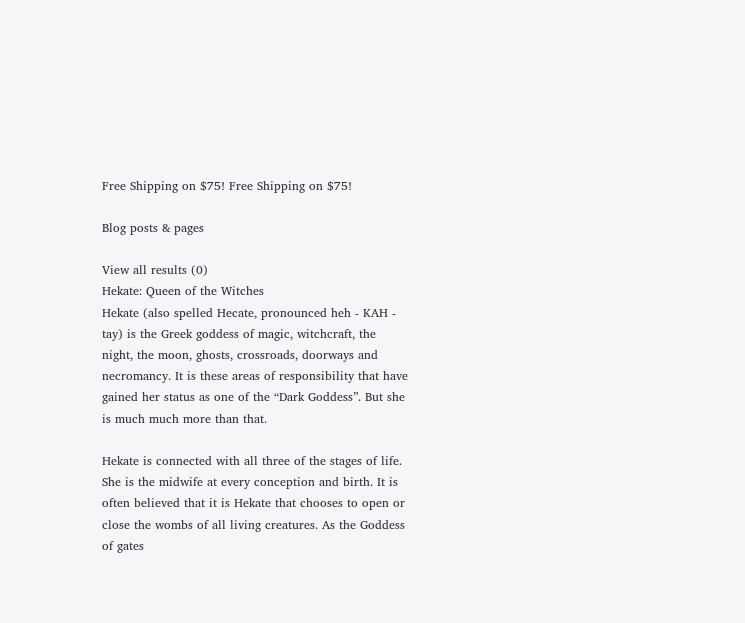Free Shipping on $75! Free Shipping on $75!

Blog posts & pages

View all results (0)
Hekate: Queen of the Witches
Hekate (also spelled Hecate, pronounced heh - KAH - tay) is the Greek goddess of magic, witchcraft, the night, the moon, ghosts, crossroads, doorways and necromancy. It is these areas of responsibility that have gained her status as one of the “Dark Goddess”. But she is much much more than that.

Hekate is connected with all three of the stages of life. She is the midwife at every conception and birth. It is often believed that it is Hekate that chooses to open or close the wombs of all living creatures. As the Goddess of gates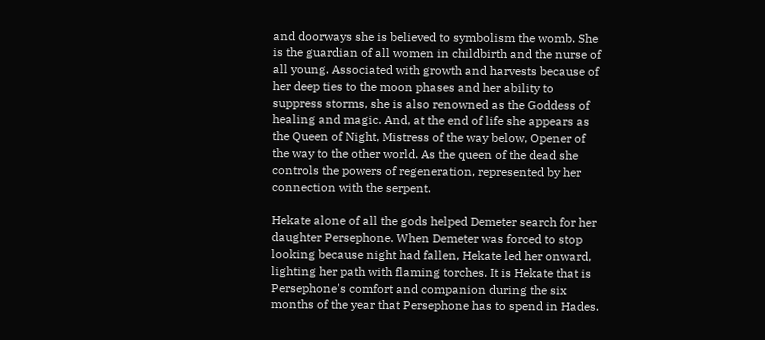and doorways she is believed to symbolism the womb. She is the guardian of all women in childbirth and the nurse of all young. Associated with growth and harvests because of her deep ties to the moon phases and her ability to suppress storms, she is also renowned as the Goddess of healing and magic. And, at the end of life she appears as the Queen of Night, Mistress of the way below, Opener of the way to the other world. As the queen of the dead she controls the powers of regeneration, represented by her connection with the serpent.

Hekate alone of all the gods helped Demeter search for her daughter Persephone. When Demeter was forced to stop looking because night had fallen, Hekate led her onward, lighting her path with flaming torches. It is Hekate that is Persephone's comfort and companion during the six months of the year that Persephone has to spend in Hades.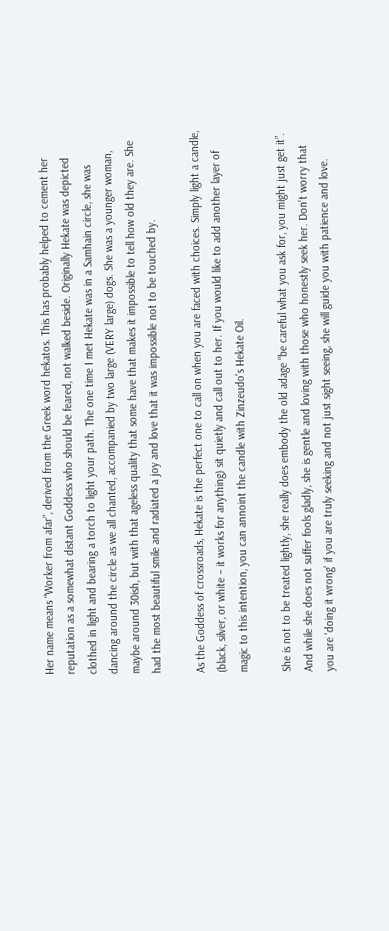Her name means “Worker from afar”, derived from the Greek word hekatos. This has probably helped to cement her reputation as a somewhat distant Goddess who should be feared, not walked beside. Originally Hekate was depicted clothed in light and bearing a torch to light your path. The one time I met Hekate was in a Samhain circle, she was dancing around the circle as we all chanted, accompanied by two large (VERY large) dogs. She was a younger woman, maybe around 30ish, but with that ageless quality that some have that makes it impossible to tell how old they are. She had the most beautiful smile and radiated a joy and love that it was impossible not to be touched by.

As the Goddess of crossroads, Hekate is the perfect one to call on when you are faced with choices. Simply light a candle, (black, silver, or white – it works for anything) sit quietly and call out to her. If you would like to add another layer of magic to this intention, you can annoint the candle with Zinzeudo's Hekate Oil.

She is not to be treated lightly, she really does embody the old adage “be careful what you ask for, you might just get it”. And while she does not suffer fools gladly, she is gentle and loving with those who honestly seek her. Don't worry that you are 'doing it wrong' if you are truly seeking and not just sight seeing, she will guide you with patience and love.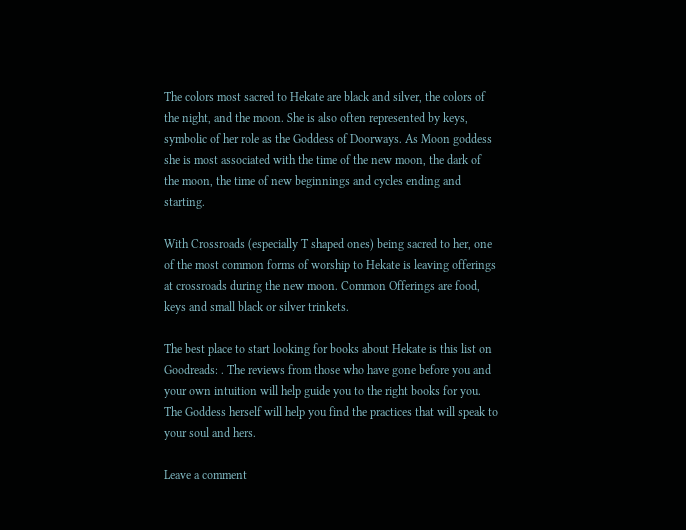The colors most sacred to Hekate are black and silver, the colors of the night, and the moon. She is also often represented by keys, symbolic of her role as the Goddess of Doorways. As Moon goddess she is most associated with the time of the new moon, the dark of the moon, the time of new beginnings and cycles ending and starting.

With Crossroads (especially T shaped ones) being sacred to her, one of the most common forms of worship to Hekate is leaving offerings at crossroads during the new moon. Common Offerings are food, keys and small black or silver trinkets.

The best place to start looking for books about Hekate is this list on Goodreads: . The reviews from those who have gone before you and your own intuition will help guide you to the right books for you. The Goddess herself will help you find the practices that will speak to your soul and hers.

Leave a comment